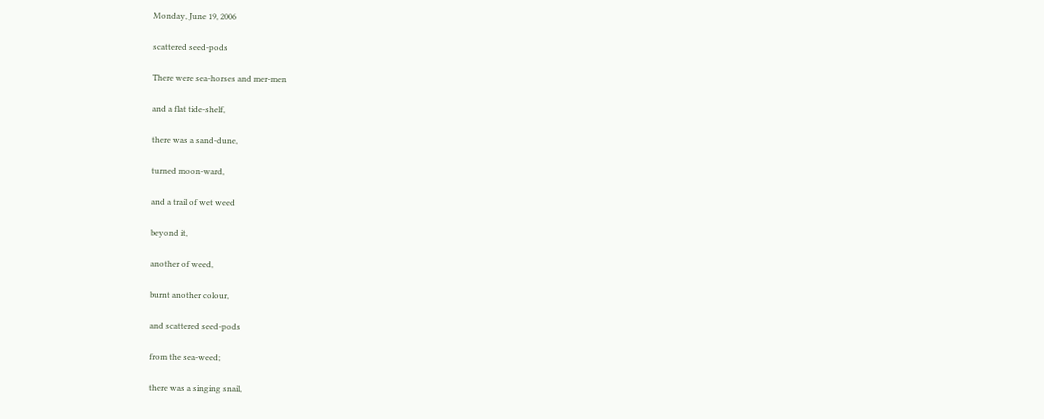Monday, June 19, 2006

scattered seed-pods

There were sea-horses and mer-men

and a flat tide-shelf,

there was a sand-dune,

turned moon-ward,

and a trail of wet weed

beyond it,

another of weed,

burnt another colour,

and scattered seed-pods

from the sea-weed;

there was a singing snail,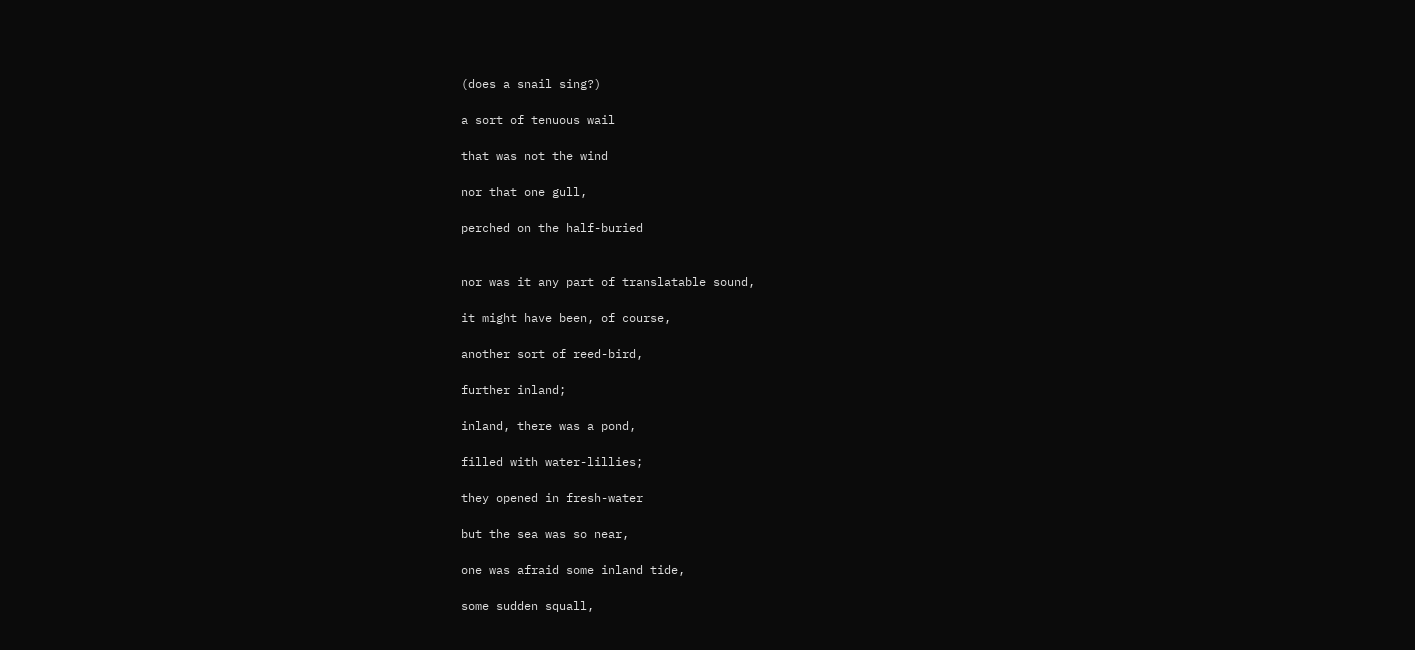(does a snail sing?)

a sort of tenuous wail

that was not the wind

nor that one gull,

perched on the half-buried


nor was it any part of translatable sound,

it might have been, of course,

another sort of reed-bird,

further inland;

inland, there was a pond,

filled with water-lillies;

they opened in fresh-water

but the sea was so near,

one was afraid some inland tide,

some sudden squall,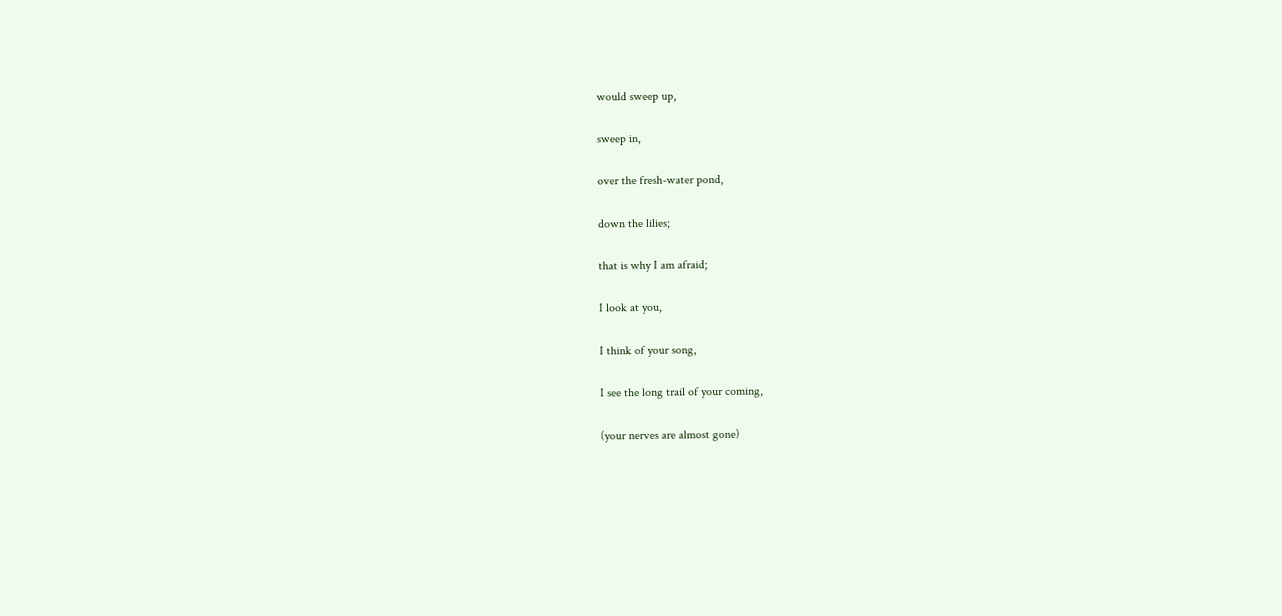would sweep up,

sweep in,

over the fresh-water pond,

down the lilies;

that is why I am afraid;

I look at you,

I think of your song,

I see the long trail of your coming,

(your nerves are almost gone)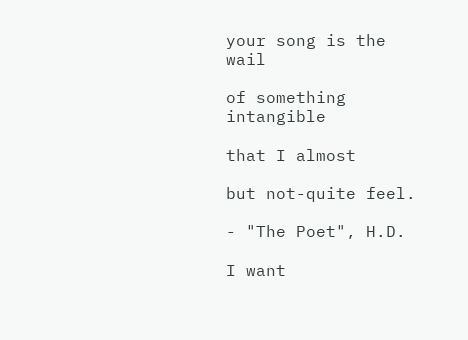your song is the wail

of something intangible

that I almost

but not-quite feel.

- "The Poet", H.D.

I want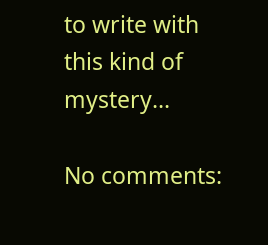to write with this kind of mystery...

No comments: